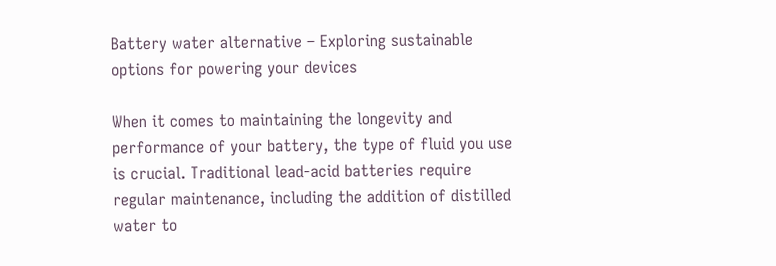Battery water alternative – Exploring sustainable options for powering your devices

When it comes to maintaining the longevity and performance of your battery, the type of fluid you use is crucial. Traditional lead-acid batteries require regular maintenance, including the addition of distilled water to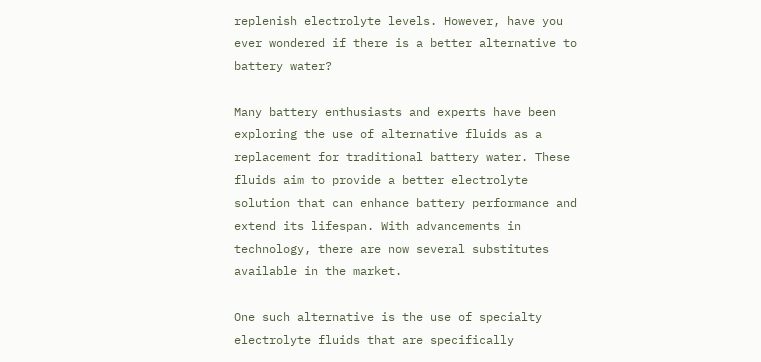replenish electrolyte levels. However, have you ever wondered if there is a better alternative to battery water?

Many battery enthusiasts and experts have been exploring the use of alternative fluids as a replacement for traditional battery water. These fluids aim to provide a better electrolyte solution that can enhance battery performance and extend its lifespan. With advancements in technology, there are now several substitutes available in the market.

One such alternative is the use of specialty electrolyte fluids that are specifically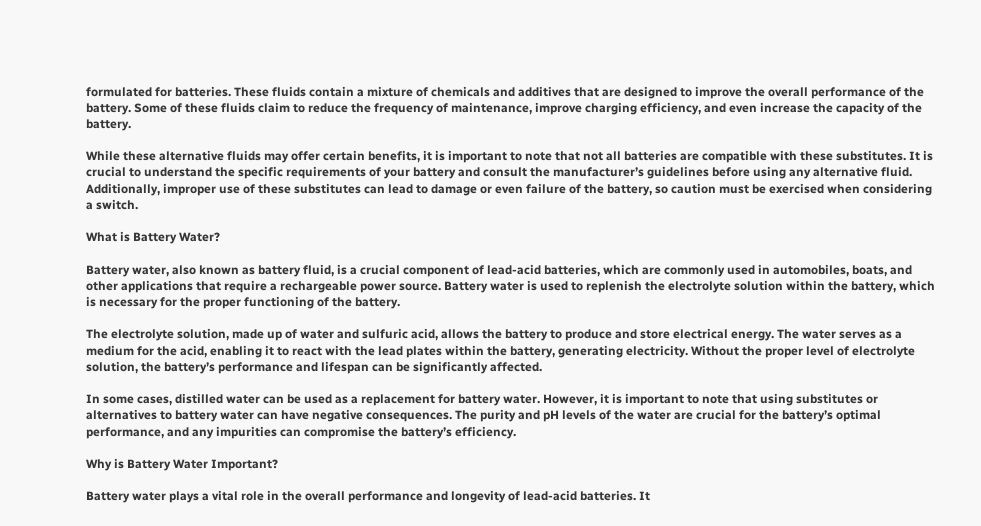formulated for batteries. These fluids contain a mixture of chemicals and additives that are designed to improve the overall performance of the battery. Some of these fluids claim to reduce the frequency of maintenance, improve charging efficiency, and even increase the capacity of the battery.

While these alternative fluids may offer certain benefits, it is important to note that not all batteries are compatible with these substitutes. It is crucial to understand the specific requirements of your battery and consult the manufacturer’s guidelines before using any alternative fluid. Additionally, improper use of these substitutes can lead to damage or even failure of the battery, so caution must be exercised when considering a switch.

What is Battery Water?

Battery water, also known as battery fluid, is a crucial component of lead-acid batteries, which are commonly used in automobiles, boats, and other applications that require a rechargeable power source. Battery water is used to replenish the electrolyte solution within the battery, which is necessary for the proper functioning of the battery.

The electrolyte solution, made up of water and sulfuric acid, allows the battery to produce and store electrical energy. The water serves as a medium for the acid, enabling it to react with the lead plates within the battery, generating electricity. Without the proper level of electrolyte solution, the battery’s performance and lifespan can be significantly affected.

In some cases, distilled water can be used as a replacement for battery water. However, it is important to note that using substitutes or alternatives to battery water can have negative consequences. The purity and pH levels of the water are crucial for the battery’s optimal performance, and any impurities can compromise the battery’s efficiency.

Why is Battery Water Important?

Battery water plays a vital role in the overall performance and longevity of lead-acid batteries. It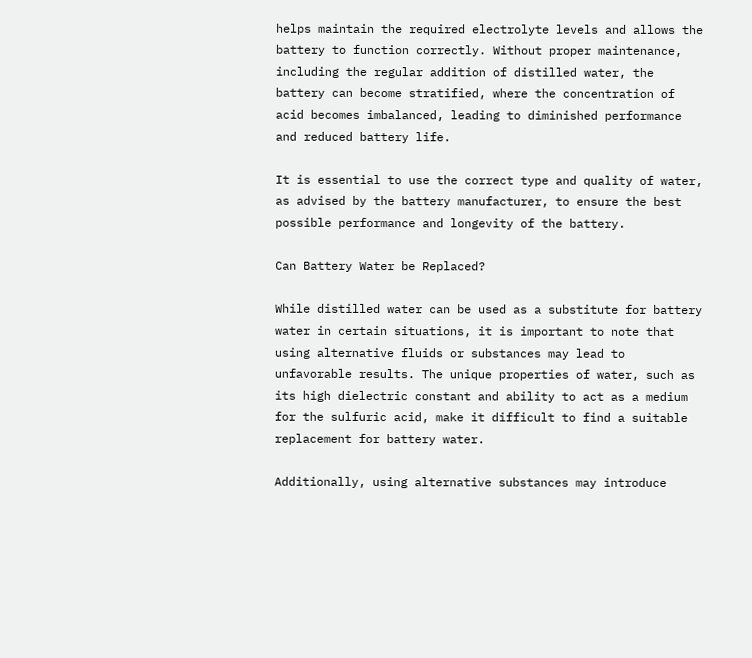helps maintain the required electrolyte levels and allows the battery to function correctly. Without proper maintenance, including the regular addition of distilled water, the battery can become stratified, where the concentration of acid becomes imbalanced, leading to diminished performance and reduced battery life.

It is essential to use the correct type and quality of water, as advised by the battery manufacturer, to ensure the best possible performance and longevity of the battery.

Can Battery Water be Replaced?

While distilled water can be used as a substitute for battery water in certain situations, it is important to note that using alternative fluids or substances may lead to unfavorable results. The unique properties of water, such as its high dielectric constant and ability to act as a medium for the sulfuric acid, make it difficult to find a suitable replacement for battery water.

Additionally, using alternative substances may introduce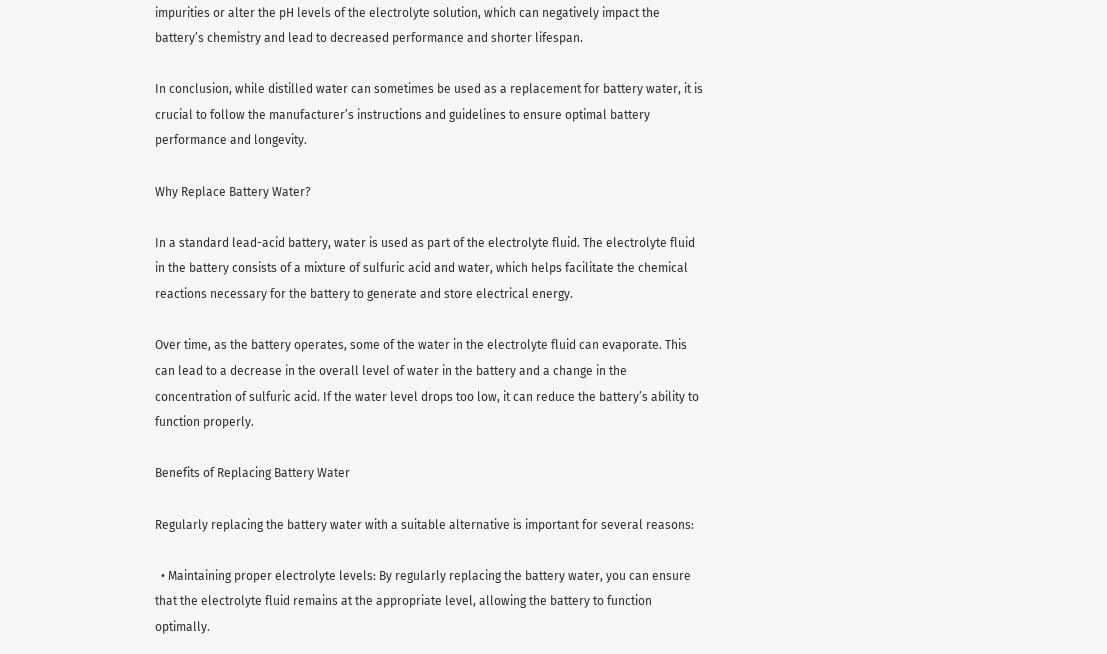impurities or alter the pH levels of the electrolyte solution, which can negatively impact the battery’s chemistry and lead to decreased performance and shorter lifespan.

In conclusion, while distilled water can sometimes be used as a replacement for battery water, it is crucial to follow the manufacturer’s instructions and guidelines to ensure optimal battery performance and longevity.

Why Replace Battery Water?

In a standard lead-acid battery, water is used as part of the electrolyte fluid. The electrolyte fluid in the battery consists of a mixture of sulfuric acid and water, which helps facilitate the chemical reactions necessary for the battery to generate and store electrical energy.

Over time, as the battery operates, some of the water in the electrolyte fluid can evaporate. This can lead to a decrease in the overall level of water in the battery and a change in the concentration of sulfuric acid. If the water level drops too low, it can reduce the battery’s ability to function properly.

Benefits of Replacing Battery Water

Regularly replacing the battery water with a suitable alternative is important for several reasons:

  • Maintaining proper electrolyte levels: By regularly replacing the battery water, you can ensure that the electrolyte fluid remains at the appropriate level, allowing the battery to function optimally.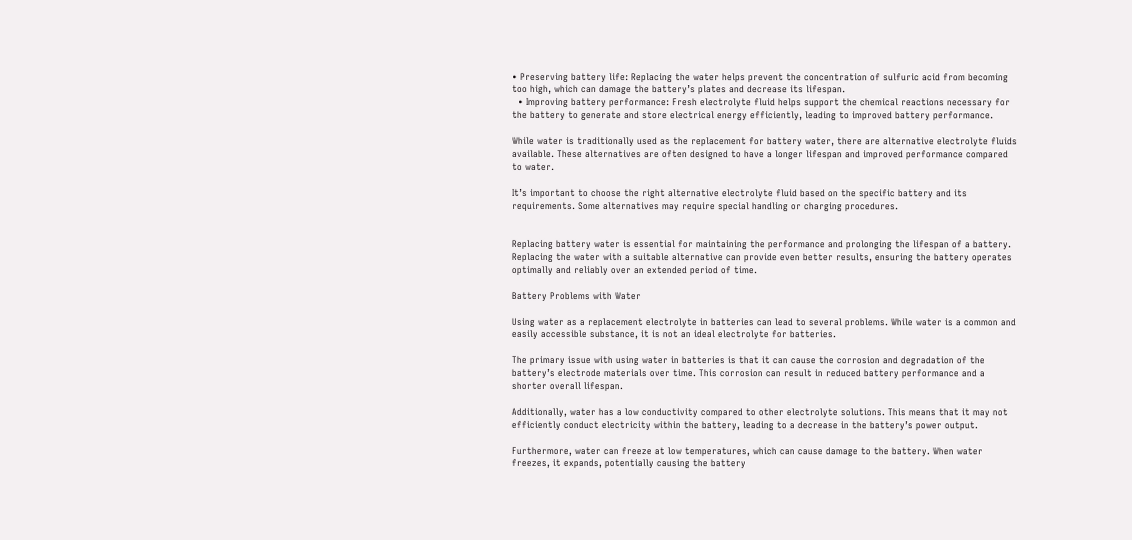• Preserving battery life: Replacing the water helps prevent the concentration of sulfuric acid from becoming too high, which can damage the battery’s plates and decrease its lifespan.
  • Improving battery performance: Fresh electrolyte fluid helps support the chemical reactions necessary for the battery to generate and store electrical energy efficiently, leading to improved battery performance.

While water is traditionally used as the replacement for battery water, there are alternative electrolyte fluids available. These alternatives are often designed to have a longer lifespan and improved performance compared to water.

It’s important to choose the right alternative electrolyte fluid based on the specific battery and its requirements. Some alternatives may require special handling or charging procedures.


Replacing battery water is essential for maintaining the performance and prolonging the lifespan of a battery. Replacing the water with a suitable alternative can provide even better results, ensuring the battery operates optimally and reliably over an extended period of time.

Battery Problems with Water

Using water as a replacement electrolyte in batteries can lead to several problems. While water is a common and easily accessible substance, it is not an ideal electrolyte for batteries.

The primary issue with using water in batteries is that it can cause the corrosion and degradation of the battery’s electrode materials over time. This corrosion can result in reduced battery performance and a shorter overall lifespan.

Additionally, water has a low conductivity compared to other electrolyte solutions. This means that it may not efficiently conduct electricity within the battery, leading to a decrease in the battery’s power output.

Furthermore, water can freeze at low temperatures, which can cause damage to the battery. When water freezes, it expands, potentially causing the battery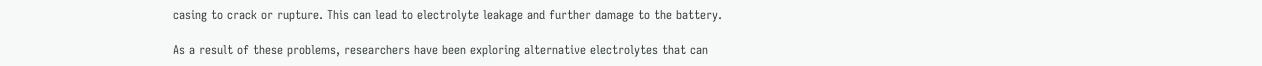casing to crack or rupture. This can lead to electrolyte leakage and further damage to the battery.

As a result of these problems, researchers have been exploring alternative electrolytes that can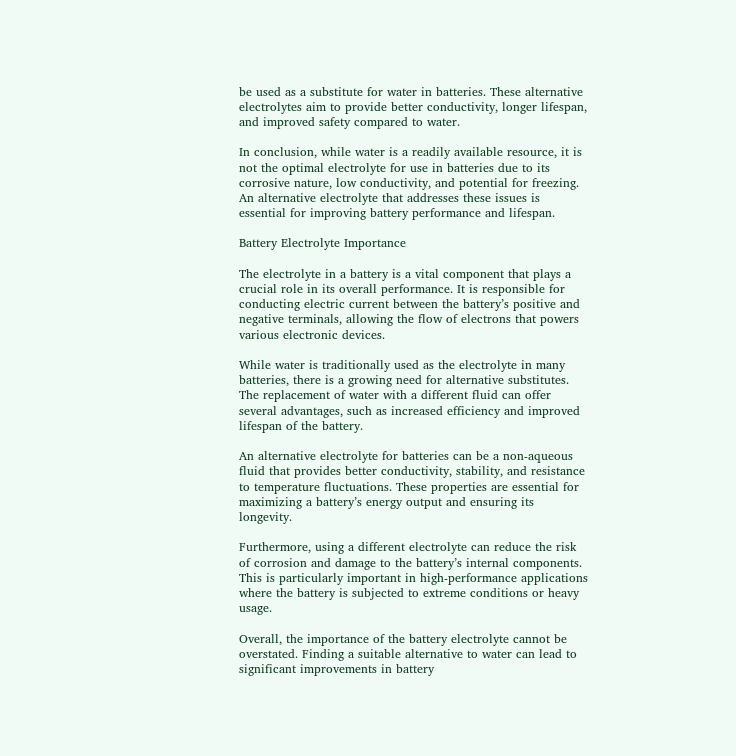be used as a substitute for water in batteries. These alternative electrolytes aim to provide better conductivity, longer lifespan, and improved safety compared to water.

In conclusion, while water is a readily available resource, it is not the optimal electrolyte for use in batteries due to its corrosive nature, low conductivity, and potential for freezing. An alternative electrolyte that addresses these issues is essential for improving battery performance and lifespan.

Battery Electrolyte Importance

The electrolyte in a battery is a vital component that plays a crucial role in its overall performance. It is responsible for conducting electric current between the battery’s positive and negative terminals, allowing the flow of electrons that powers various electronic devices.

While water is traditionally used as the electrolyte in many batteries, there is a growing need for alternative substitutes. The replacement of water with a different fluid can offer several advantages, such as increased efficiency and improved lifespan of the battery.

An alternative electrolyte for batteries can be a non-aqueous fluid that provides better conductivity, stability, and resistance to temperature fluctuations. These properties are essential for maximizing a battery’s energy output and ensuring its longevity.

Furthermore, using a different electrolyte can reduce the risk of corrosion and damage to the battery’s internal components. This is particularly important in high-performance applications where the battery is subjected to extreme conditions or heavy usage.

Overall, the importance of the battery electrolyte cannot be overstated. Finding a suitable alternative to water can lead to significant improvements in battery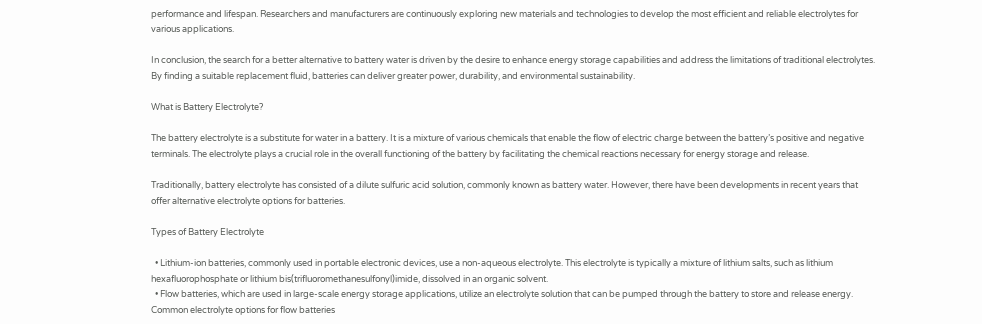performance and lifespan. Researchers and manufacturers are continuously exploring new materials and technologies to develop the most efficient and reliable electrolytes for various applications.

In conclusion, the search for a better alternative to battery water is driven by the desire to enhance energy storage capabilities and address the limitations of traditional electrolytes. By finding a suitable replacement fluid, batteries can deliver greater power, durability, and environmental sustainability.

What is Battery Electrolyte?

The battery electrolyte is a substitute for water in a battery. It is a mixture of various chemicals that enable the flow of electric charge between the battery’s positive and negative terminals. The electrolyte plays a crucial role in the overall functioning of the battery by facilitating the chemical reactions necessary for energy storage and release.

Traditionally, battery electrolyte has consisted of a dilute sulfuric acid solution, commonly known as battery water. However, there have been developments in recent years that offer alternative electrolyte options for batteries.

Types of Battery Electrolyte

  • Lithium-ion batteries, commonly used in portable electronic devices, use a non-aqueous electrolyte. This electrolyte is typically a mixture of lithium salts, such as lithium hexafluorophosphate or lithium bis(trifluoromethanesulfonyl)imide, dissolved in an organic solvent.
  • Flow batteries, which are used in large-scale energy storage applications, utilize an electrolyte solution that can be pumped through the battery to store and release energy. Common electrolyte options for flow batteries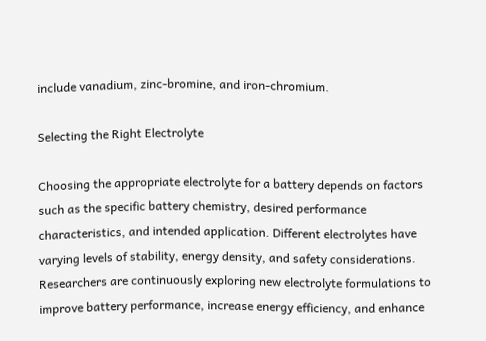include vanadium, zinc-bromine, and iron-chromium.

Selecting the Right Electrolyte

Choosing the appropriate electrolyte for a battery depends on factors such as the specific battery chemistry, desired performance characteristics, and intended application. Different electrolytes have varying levels of stability, energy density, and safety considerations. Researchers are continuously exploring new electrolyte formulations to improve battery performance, increase energy efficiency, and enhance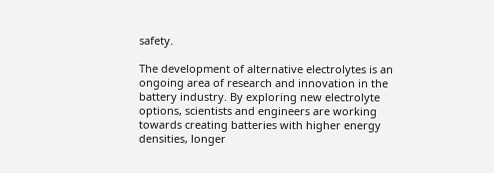safety.

The development of alternative electrolytes is an ongoing area of research and innovation in the battery industry. By exploring new electrolyte options, scientists and engineers are working towards creating batteries with higher energy densities, longer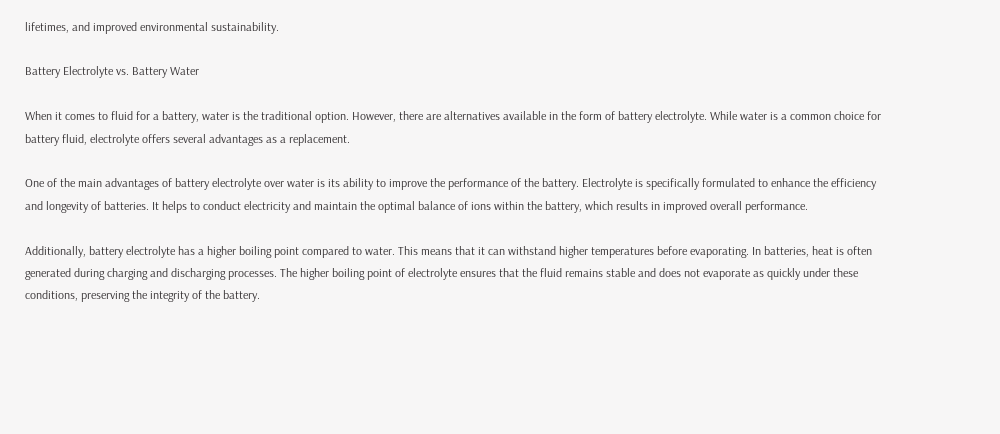lifetimes, and improved environmental sustainability.

Battery Electrolyte vs. Battery Water

When it comes to fluid for a battery, water is the traditional option. However, there are alternatives available in the form of battery electrolyte. While water is a common choice for battery fluid, electrolyte offers several advantages as a replacement.

One of the main advantages of battery electrolyte over water is its ability to improve the performance of the battery. Electrolyte is specifically formulated to enhance the efficiency and longevity of batteries. It helps to conduct electricity and maintain the optimal balance of ions within the battery, which results in improved overall performance.

Additionally, battery electrolyte has a higher boiling point compared to water. This means that it can withstand higher temperatures before evaporating. In batteries, heat is often generated during charging and discharging processes. The higher boiling point of electrolyte ensures that the fluid remains stable and does not evaporate as quickly under these conditions, preserving the integrity of the battery.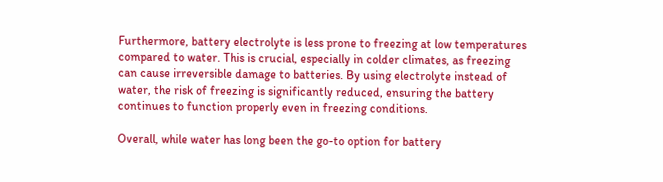Furthermore, battery electrolyte is less prone to freezing at low temperatures compared to water. This is crucial, especially in colder climates, as freezing can cause irreversible damage to batteries. By using electrolyte instead of water, the risk of freezing is significantly reduced, ensuring the battery continues to function properly even in freezing conditions.

Overall, while water has long been the go-to option for battery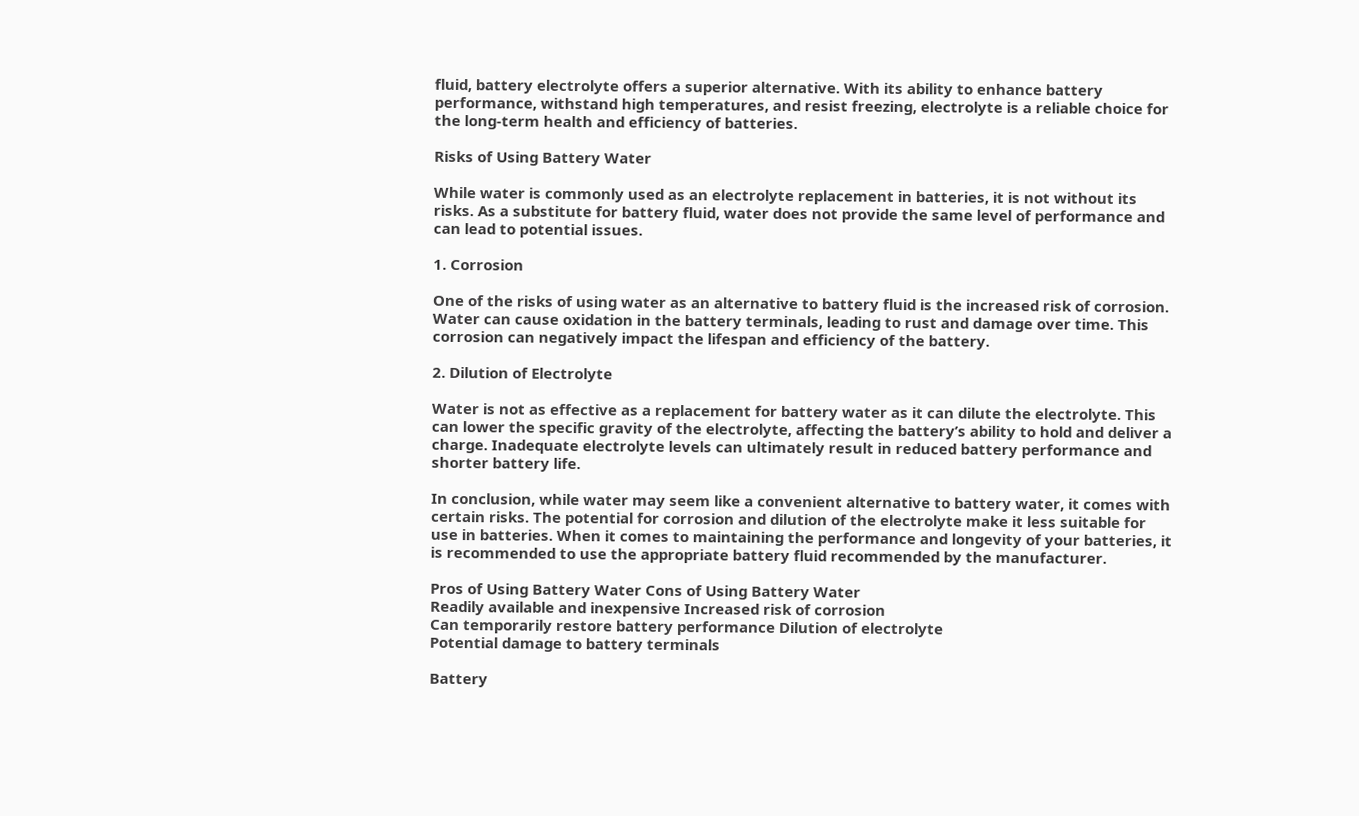fluid, battery electrolyte offers a superior alternative. With its ability to enhance battery performance, withstand high temperatures, and resist freezing, electrolyte is a reliable choice for the long-term health and efficiency of batteries.

Risks of Using Battery Water

While water is commonly used as an electrolyte replacement in batteries, it is not without its risks. As a substitute for battery fluid, water does not provide the same level of performance and can lead to potential issues.

1. Corrosion

One of the risks of using water as an alternative to battery fluid is the increased risk of corrosion. Water can cause oxidation in the battery terminals, leading to rust and damage over time. This corrosion can negatively impact the lifespan and efficiency of the battery.

2. Dilution of Electrolyte

Water is not as effective as a replacement for battery water as it can dilute the electrolyte. This can lower the specific gravity of the electrolyte, affecting the battery’s ability to hold and deliver a charge. Inadequate electrolyte levels can ultimately result in reduced battery performance and shorter battery life.

In conclusion, while water may seem like a convenient alternative to battery water, it comes with certain risks. The potential for corrosion and dilution of the electrolyte make it less suitable for use in batteries. When it comes to maintaining the performance and longevity of your batteries, it is recommended to use the appropriate battery fluid recommended by the manufacturer.

Pros of Using Battery Water Cons of Using Battery Water
Readily available and inexpensive Increased risk of corrosion
Can temporarily restore battery performance Dilution of electrolyte
Potential damage to battery terminals

Battery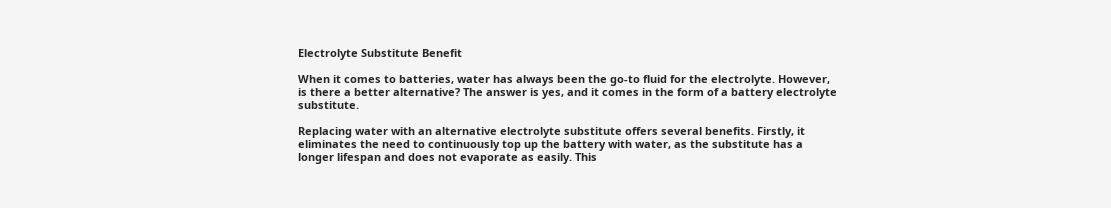Electrolyte Substitute Benefit

When it comes to batteries, water has always been the go-to fluid for the electrolyte. However, is there a better alternative? The answer is yes, and it comes in the form of a battery electrolyte substitute.

Replacing water with an alternative electrolyte substitute offers several benefits. Firstly, it eliminates the need to continuously top up the battery with water, as the substitute has a longer lifespan and does not evaporate as easily. This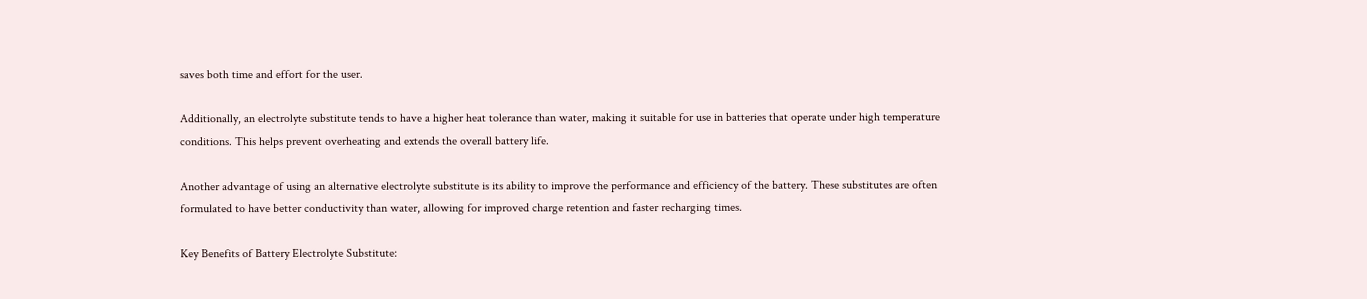saves both time and effort for the user.

Additionally, an electrolyte substitute tends to have a higher heat tolerance than water, making it suitable for use in batteries that operate under high temperature conditions. This helps prevent overheating and extends the overall battery life.

Another advantage of using an alternative electrolyte substitute is its ability to improve the performance and efficiency of the battery. These substitutes are often formulated to have better conductivity than water, allowing for improved charge retention and faster recharging times.

Key Benefits of Battery Electrolyte Substitute: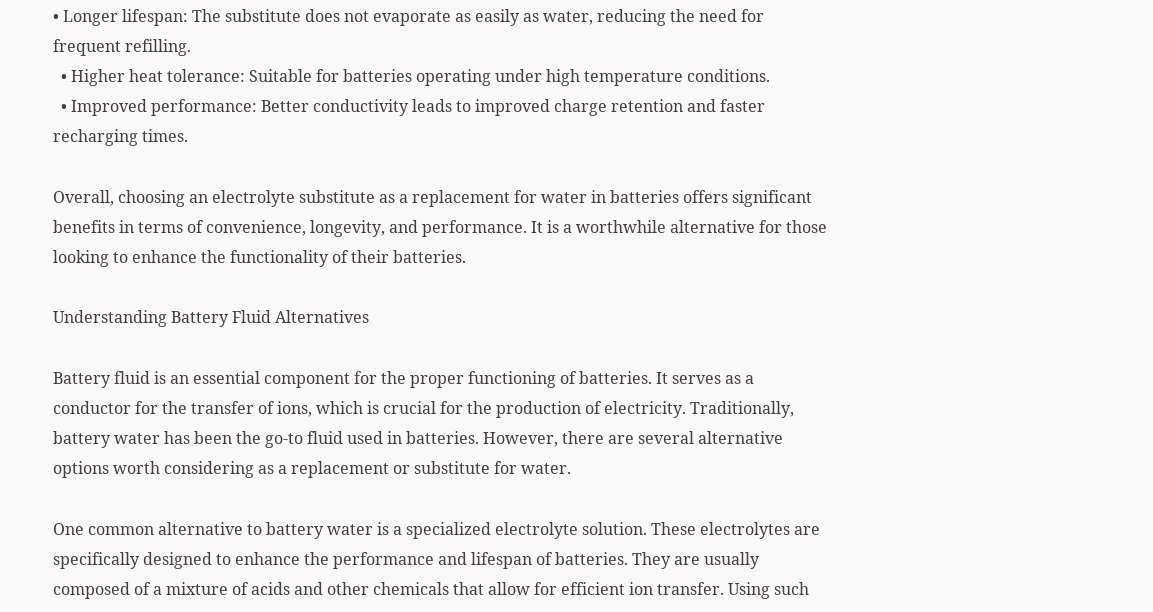• Longer lifespan: The substitute does not evaporate as easily as water, reducing the need for frequent refilling.
  • Higher heat tolerance: Suitable for batteries operating under high temperature conditions.
  • Improved performance: Better conductivity leads to improved charge retention and faster recharging times.

Overall, choosing an electrolyte substitute as a replacement for water in batteries offers significant benefits in terms of convenience, longevity, and performance. It is a worthwhile alternative for those looking to enhance the functionality of their batteries.

Understanding Battery Fluid Alternatives

Battery fluid is an essential component for the proper functioning of batteries. It serves as a conductor for the transfer of ions, which is crucial for the production of electricity. Traditionally, battery water has been the go-to fluid used in batteries. However, there are several alternative options worth considering as a replacement or substitute for water.

One common alternative to battery water is a specialized electrolyte solution. These electrolytes are specifically designed to enhance the performance and lifespan of batteries. They are usually composed of a mixture of acids and other chemicals that allow for efficient ion transfer. Using such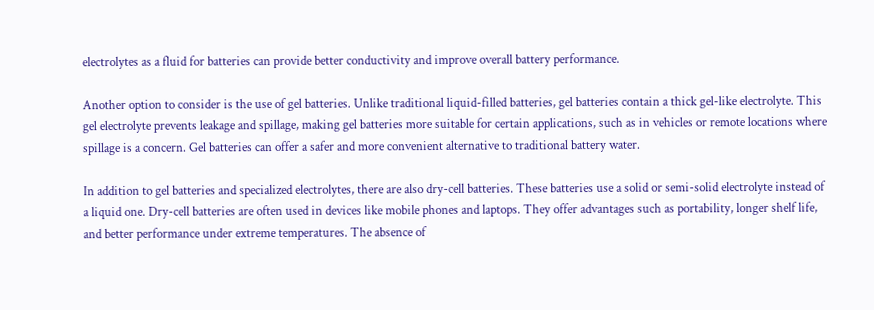electrolytes as a fluid for batteries can provide better conductivity and improve overall battery performance.

Another option to consider is the use of gel batteries. Unlike traditional liquid-filled batteries, gel batteries contain a thick gel-like electrolyte. This gel electrolyte prevents leakage and spillage, making gel batteries more suitable for certain applications, such as in vehicles or remote locations where spillage is a concern. Gel batteries can offer a safer and more convenient alternative to traditional battery water.

In addition to gel batteries and specialized electrolytes, there are also dry-cell batteries. These batteries use a solid or semi-solid electrolyte instead of a liquid one. Dry-cell batteries are often used in devices like mobile phones and laptops. They offer advantages such as portability, longer shelf life, and better performance under extreme temperatures. The absence of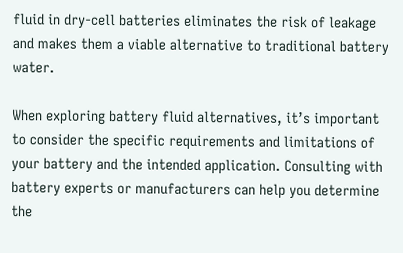fluid in dry-cell batteries eliminates the risk of leakage and makes them a viable alternative to traditional battery water.

When exploring battery fluid alternatives, it’s important to consider the specific requirements and limitations of your battery and the intended application. Consulting with battery experts or manufacturers can help you determine the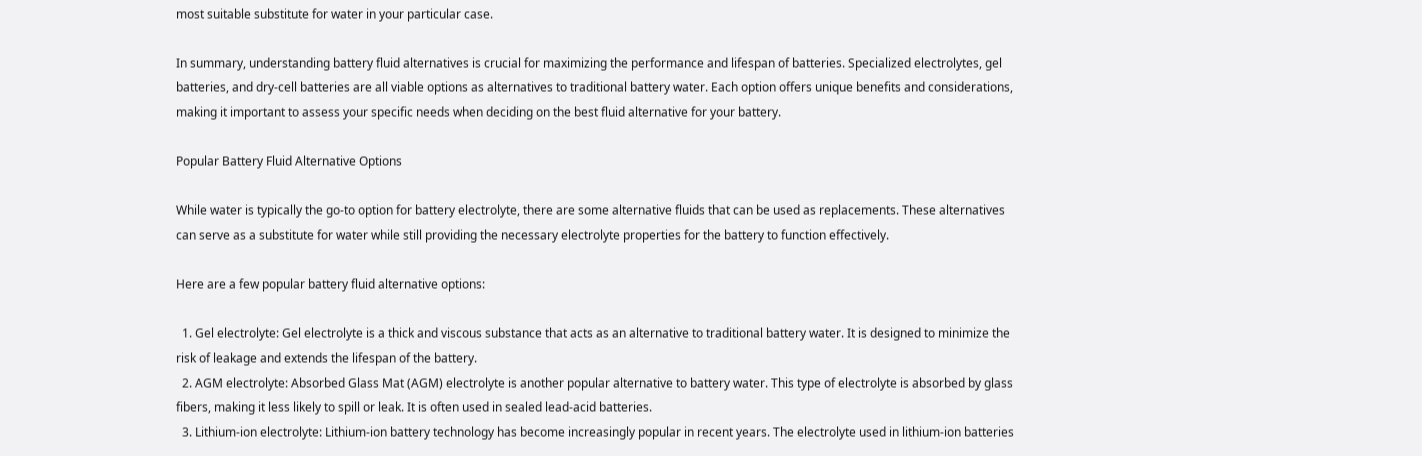most suitable substitute for water in your particular case.

In summary, understanding battery fluid alternatives is crucial for maximizing the performance and lifespan of batteries. Specialized electrolytes, gel batteries, and dry-cell batteries are all viable options as alternatives to traditional battery water. Each option offers unique benefits and considerations, making it important to assess your specific needs when deciding on the best fluid alternative for your battery.

Popular Battery Fluid Alternative Options

While water is typically the go-to option for battery electrolyte, there are some alternative fluids that can be used as replacements. These alternatives can serve as a substitute for water while still providing the necessary electrolyte properties for the battery to function effectively.

Here are a few popular battery fluid alternative options:

  1. Gel electrolyte: Gel electrolyte is a thick and viscous substance that acts as an alternative to traditional battery water. It is designed to minimize the risk of leakage and extends the lifespan of the battery.
  2. AGM electrolyte: Absorbed Glass Mat (AGM) electrolyte is another popular alternative to battery water. This type of electrolyte is absorbed by glass fibers, making it less likely to spill or leak. It is often used in sealed lead-acid batteries.
  3. Lithium-ion electrolyte: Lithium-ion battery technology has become increasingly popular in recent years. The electrolyte used in lithium-ion batteries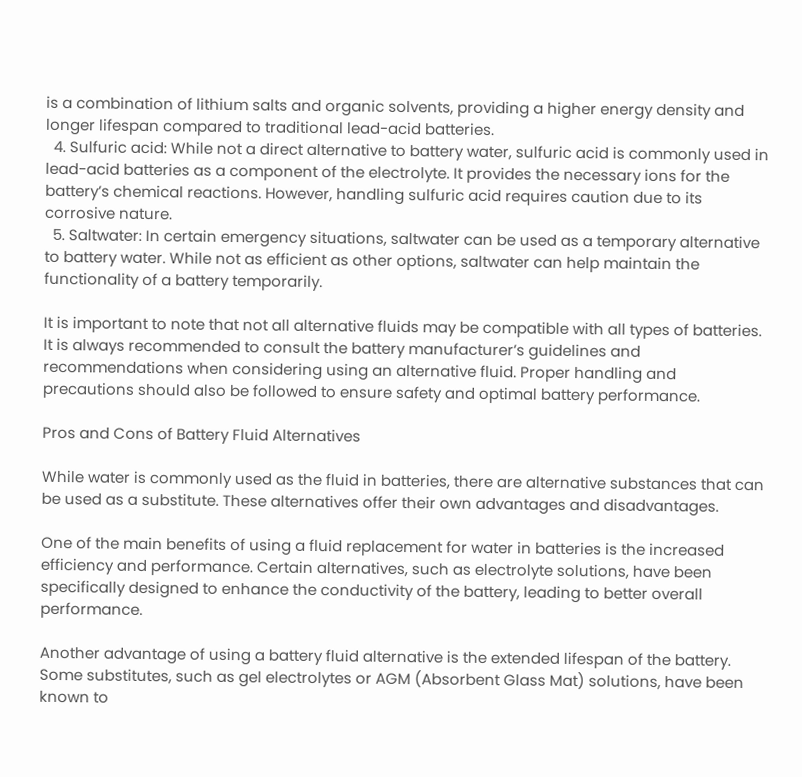is a combination of lithium salts and organic solvents, providing a higher energy density and longer lifespan compared to traditional lead-acid batteries.
  4. Sulfuric acid: While not a direct alternative to battery water, sulfuric acid is commonly used in lead-acid batteries as a component of the electrolyte. It provides the necessary ions for the battery’s chemical reactions. However, handling sulfuric acid requires caution due to its corrosive nature.
  5. Saltwater: In certain emergency situations, saltwater can be used as a temporary alternative to battery water. While not as efficient as other options, saltwater can help maintain the functionality of a battery temporarily.

It is important to note that not all alternative fluids may be compatible with all types of batteries. It is always recommended to consult the battery manufacturer’s guidelines and recommendations when considering using an alternative fluid. Proper handling and precautions should also be followed to ensure safety and optimal battery performance.

Pros and Cons of Battery Fluid Alternatives

While water is commonly used as the fluid in batteries, there are alternative substances that can be used as a substitute. These alternatives offer their own advantages and disadvantages.

One of the main benefits of using a fluid replacement for water in batteries is the increased efficiency and performance. Certain alternatives, such as electrolyte solutions, have been specifically designed to enhance the conductivity of the battery, leading to better overall performance.

Another advantage of using a battery fluid alternative is the extended lifespan of the battery. Some substitutes, such as gel electrolytes or AGM (Absorbent Glass Mat) solutions, have been known to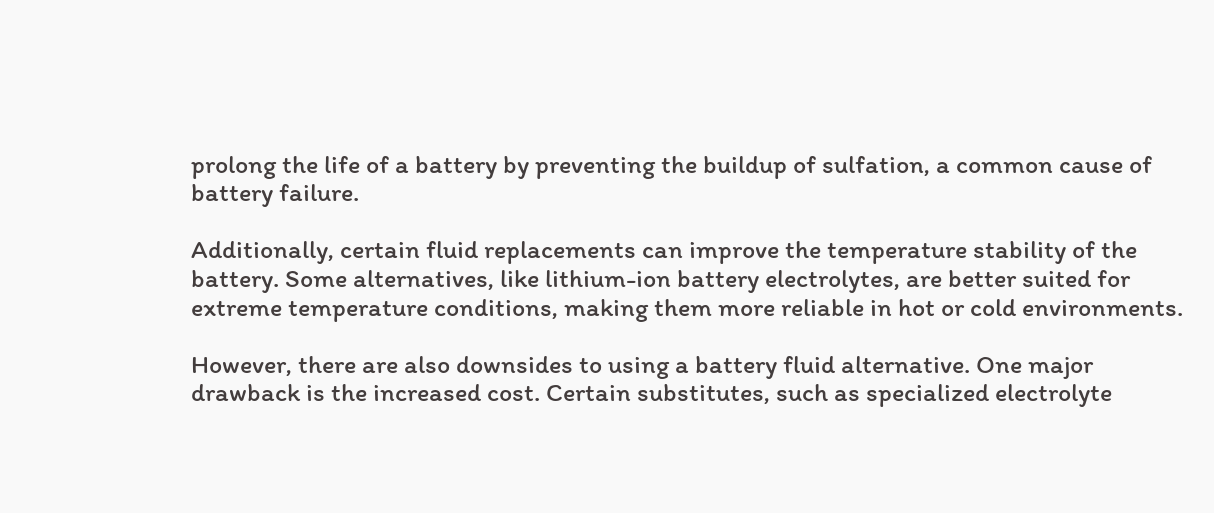prolong the life of a battery by preventing the buildup of sulfation, a common cause of battery failure.

Additionally, certain fluid replacements can improve the temperature stability of the battery. Some alternatives, like lithium-ion battery electrolytes, are better suited for extreme temperature conditions, making them more reliable in hot or cold environments.

However, there are also downsides to using a battery fluid alternative. One major drawback is the increased cost. Certain substitutes, such as specialized electrolyte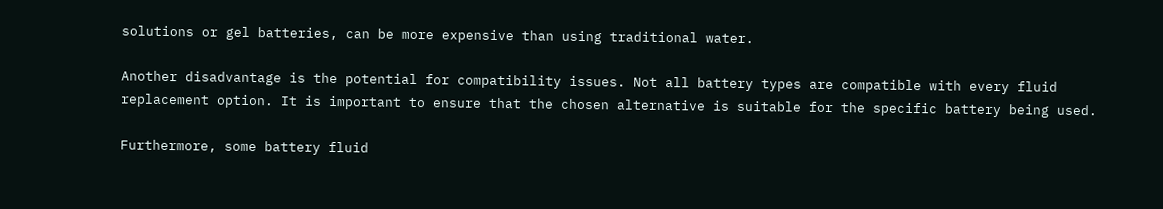solutions or gel batteries, can be more expensive than using traditional water.

Another disadvantage is the potential for compatibility issues. Not all battery types are compatible with every fluid replacement option. It is important to ensure that the chosen alternative is suitable for the specific battery being used.

Furthermore, some battery fluid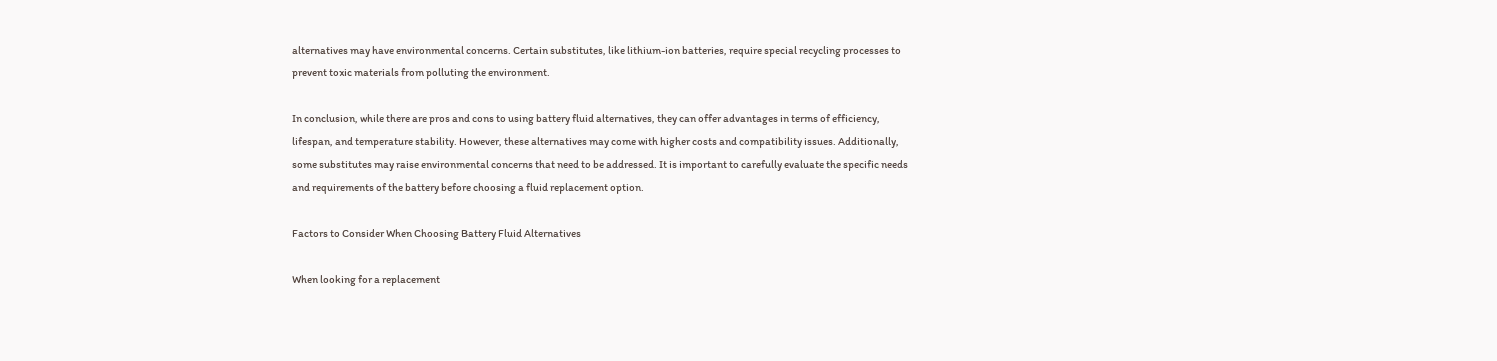alternatives may have environmental concerns. Certain substitutes, like lithium-ion batteries, require special recycling processes to prevent toxic materials from polluting the environment.

In conclusion, while there are pros and cons to using battery fluid alternatives, they can offer advantages in terms of efficiency, lifespan, and temperature stability. However, these alternatives may come with higher costs and compatibility issues. Additionally, some substitutes may raise environmental concerns that need to be addressed. It is important to carefully evaluate the specific needs and requirements of the battery before choosing a fluid replacement option.

Factors to Consider When Choosing Battery Fluid Alternatives

When looking for a replacement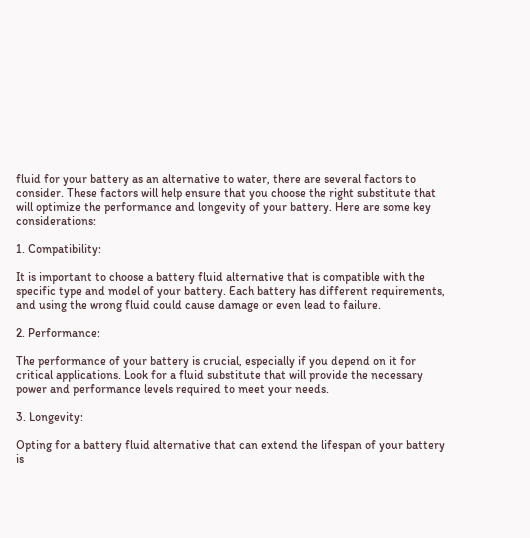fluid for your battery as an alternative to water, there are several factors to consider. These factors will help ensure that you choose the right substitute that will optimize the performance and longevity of your battery. Here are some key considerations:

1. Compatibility:

It is important to choose a battery fluid alternative that is compatible with the specific type and model of your battery. Each battery has different requirements, and using the wrong fluid could cause damage or even lead to failure.

2. Performance:

The performance of your battery is crucial, especially if you depend on it for critical applications. Look for a fluid substitute that will provide the necessary power and performance levels required to meet your needs.

3. Longevity:

Opting for a battery fluid alternative that can extend the lifespan of your battery is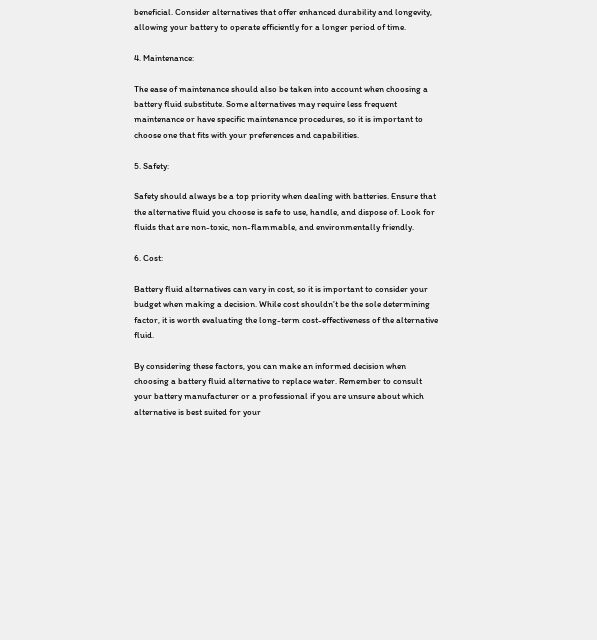beneficial. Consider alternatives that offer enhanced durability and longevity, allowing your battery to operate efficiently for a longer period of time.

4. Maintenance:

The ease of maintenance should also be taken into account when choosing a battery fluid substitute. Some alternatives may require less frequent maintenance or have specific maintenance procedures, so it is important to choose one that fits with your preferences and capabilities.

5. Safety:

Safety should always be a top priority when dealing with batteries. Ensure that the alternative fluid you choose is safe to use, handle, and dispose of. Look for fluids that are non-toxic, non-flammable, and environmentally friendly.

6. Cost:

Battery fluid alternatives can vary in cost, so it is important to consider your budget when making a decision. While cost shouldn’t be the sole determining factor, it is worth evaluating the long-term cost-effectiveness of the alternative fluid.

By considering these factors, you can make an informed decision when choosing a battery fluid alternative to replace water. Remember to consult your battery manufacturer or a professional if you are unsure about which alternative is best suited for your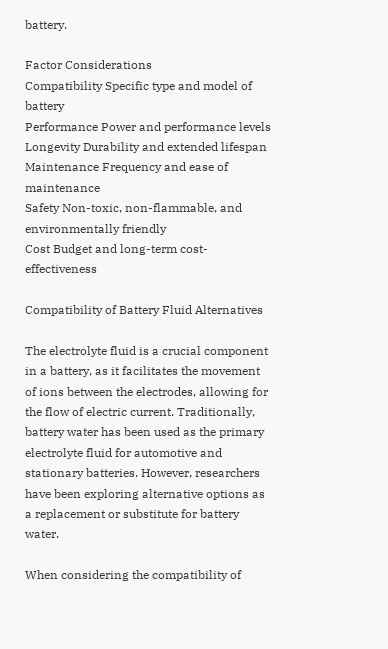battery.

Factor Considerations
Compatibility Specific type and model of battery
Performance Power and performance levels
Longevity Durability and extended lifespan
Maintenance Frequency and ease of maintenance
Safety Non-toxic, non-flammable, and environmentally friendly
Cost Budget and long-term cost-effectiveness

Compatibility of Battery Fluid Alternatives

The electrolyte fluid is a crucial component in a battery, as it facilitates the movement of ions between the electrodes, allowing for the flow of electric current. Traditionally, battery water has been used as the primary electrolyte fluid for automotive and stationary batteries. However, researchers have been exploring alternative options as a replacement or substitute for battery water.

When considering the compatibility of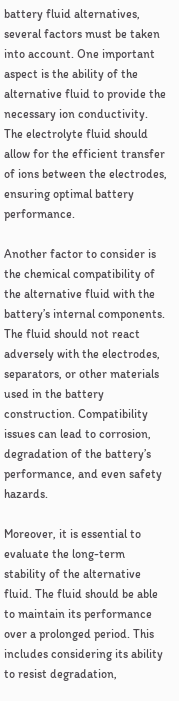battery fluid alternatives, several factors must be taken into account. One important aspect is the ability of the alternative fluid to provide the necessary ion conductivity. The electrolyte fluid should allow for the efficient transfer of ions between the electrodes, ensuring optimal battery performance.

Another factor to consider is the chemical compatibility of the alternative fluid with the battery’s internal components. The fluid should not react adversely with the electrodes, separators, or other materials used in the battery construction. Compatibility issues can lead to corrosion, degradation of the battery’s performance, and even safety hazards.

Moreover, it is essential to evaluate the long-term stability of the alternative fluid. The fluid should be able to maintain its performance over a prolonged period. This includes considering its ability to resist degradation,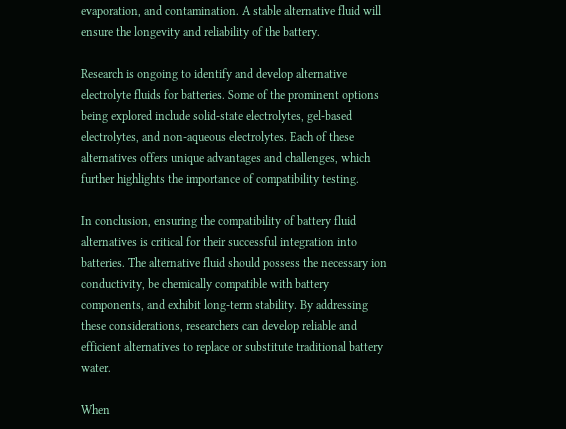evaporation, and contamination. A stable alternative fluid will ensure the longevity and reliability of the battery.

Research is ongoing to identify and develop alternative electrolyte fluids for batteries. Some of the prominent options being explored include solid-state electrolytes, gel-based electrolytes, and non-aqueous electrolytes. Each of these alternatives offers unique advantages and challenges, which further highlights the importance of compatibility testing.

In conclusion, ensuring the compatibility of battery fluid alternatives is critical for their successful integration into batteries. The alternative fluid should possess the necessary ion conductivity, be chemically compatible with battery components, and exhibit long-term stability. By addressing these considerations, researchers can develop reliable and efficient alternatives to replace or substitute traditional battery water.

When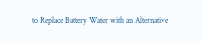to Replace Battery Water with an Alternative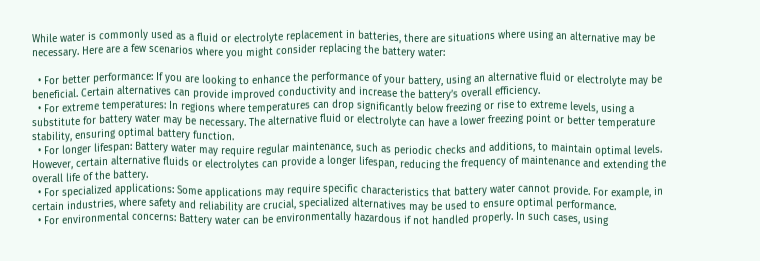While water is commonly used as a fluid or electrolyte replacement in batteries, there are situations where using an alternative may be necessary. Here are a few scenarios where you might consider replacing the battery water:

  • For better performance: If you are looking to enhance the performance of your battery, using an alternative fluid or electrolyte may be beneficial. Certain alternatives can provide improved conductivity and increase the battery’s overall efficiency.
  • For extreme temperatures: In regions where temperatures can drop significantly below freezing or rise to extreme levels, using a substitute for battery water may be necessary. The alternative fluid or electrolyte can have a lower freezing point or better temperature stability, ensuring optimal battery function.
  • For longer lifespan: Battery water may require regular maintenance, such as periodic checks and additions, to maintain optimal levels. However, certain alternative fluids or electrolytes can provide a longer lifespan, reducing the frequency of maintenance and extending the overall life of the battery.
  • For specialized applications: Some applications may require specific characteristics that battery water cannot provide. For example, in certain industries, where safety and reliability are crucial, specialized alternatives may be used to ensure optimal performance.
  • For environmental concerns: Battery water can be environmentally hazardous if not handled properly. In such cases, using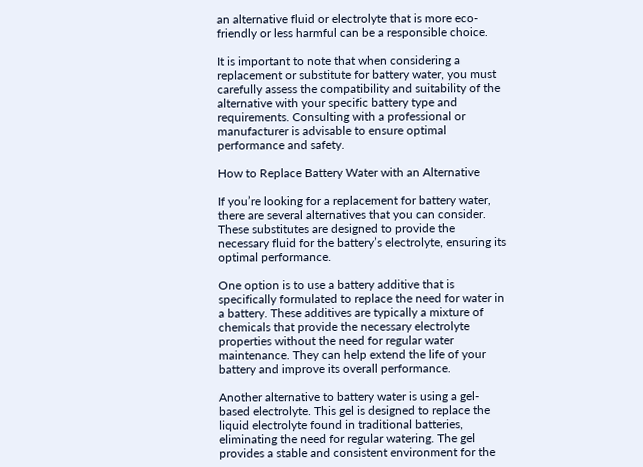an alternative fluid or electrolyte that is more eco-friendly or less harmful can be a responsible choice.

It is important to note that when considering a replacement or substitute for battery water, you must carefully assess the compatibility and suitability of the alternative with your specific battery type and requirements. Consulting with a professional or manufacturer is advisable to ensure optimal performance and safety.

How to Replace Battery Water with an Alternative

If you’re looking for a replacement for battery water, there are several alternatives that you can consider. These substitutes are designed to provide the necessary fluid for the battery’s electrolyte, ensuring its optimal performance.

One option is to use a battery additive that is specifically formulated to replace the need for water in a battery. These additives are typically a mixture of chemicals that provide the necessary electrolyte properties without the need for regular water maintenance. They can help extend the life of your battery and improve its overall performance.

Another alternative to battery water is using a gel-based electrolyte. This gel is designed to replace the liquid electrolyte found in traditional batteries, eliminating the need for regular watering. The gel provides a stable and consistent environment for the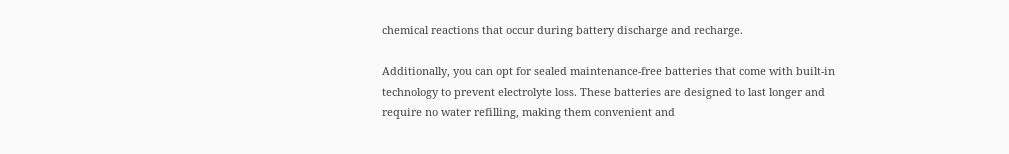chemical reactions that occur during battery discharge and recharge.

Additionally, you can opt for sealed maintenance-free batteries that come with built-in technology to prevent electrolyte loss. These batteries are designed to last longer and require no water refilling, making them convenient and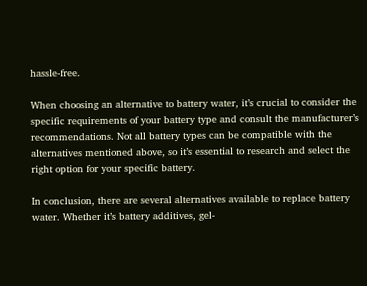hassle-free.

When choosing an alternative to battery water, it’s crucial to consider the specific requirements of your battery type and consult the manufacturer’s recommendations. Not all battery types can be compatible with the alternatives mentioned above, so it’s essential to research and select the right option for your specific battery.

In conclusion, there are several alternatives available to replace battery water. Whether it’s battery additives, gel-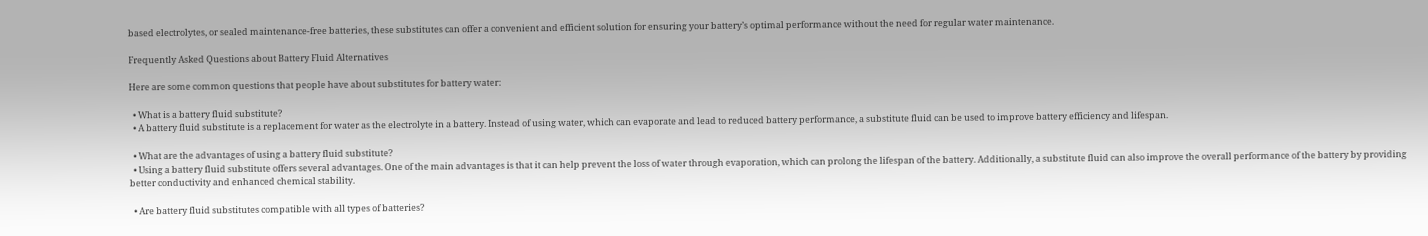based electrolytes, or sealed maintenance-free batteries, these substitutes can offer a convenient and efficient solution for ensuring your battery’s optimal performance without the need for regular water maintenance.

Frequently Asked Questions about Battery Fluid Alternatives

Here are some common questions that people have about substitutes for battery water:

  • What is a battery fluid substitute?
  • A battery fluid substitute is a replacement for water as the electrolyte in a battery. Instead of using water, which can evaporate and lead to reduced battery performance, a substitute fluid can be used to improve battery efficiency and lifespan.

  • What are the advantages of using a battery fluid substitute?
  • Using a battery fluid substitute offers several advantages. One of the main advantages is that it can help prevent the loss of water through evaporation, which can prolong the lifespan of the battery. Additionally, a substitute fluid can also improve the overall performance of the battery by providing better conductivity and enhanced chemical stability.

  • Are battery fluid substitutes compatible with all types of batteries?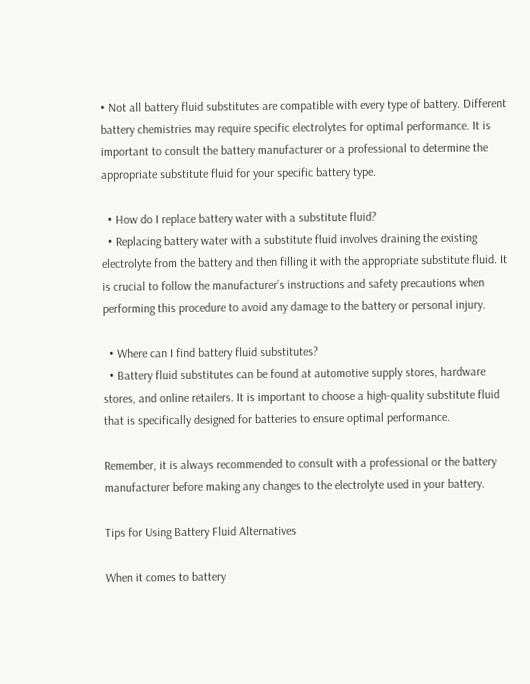• Not all battery fluid substitutes are compatible with every type of battery. Different battery chemistries may require specific electrolytes for optimal performance. It is important to consult the battery manufacturer or a professional to determine the appropriate substitute fluid for your specific battery type.

  • How do I replace battery water with a substitute fluid?
  • Replacing battery water with a substitute fluid involves draining the existing electrolyte from the battery and then filling it with the appropriate substitute fluid. It is crucial to follow the manufacturer’s instructions and safety precautions when performing this procedure to avoid any damage to the battery or personal injury.

  • Where can I find battery fluid substitutes?
  • Battery fluid substitutes can be found at automotive supply stores, hardware stores, and online retailers. It is important to choose a high-quality substitute fluid that is specifically designed for batteries to ensure optimal performance.

Remember, it is always recommended to consult with a professional or the battery manufacturer before making any changes to the electrolyte used in your battery.

Tips for Using Battery Fluid Alternatives

When it comes to battery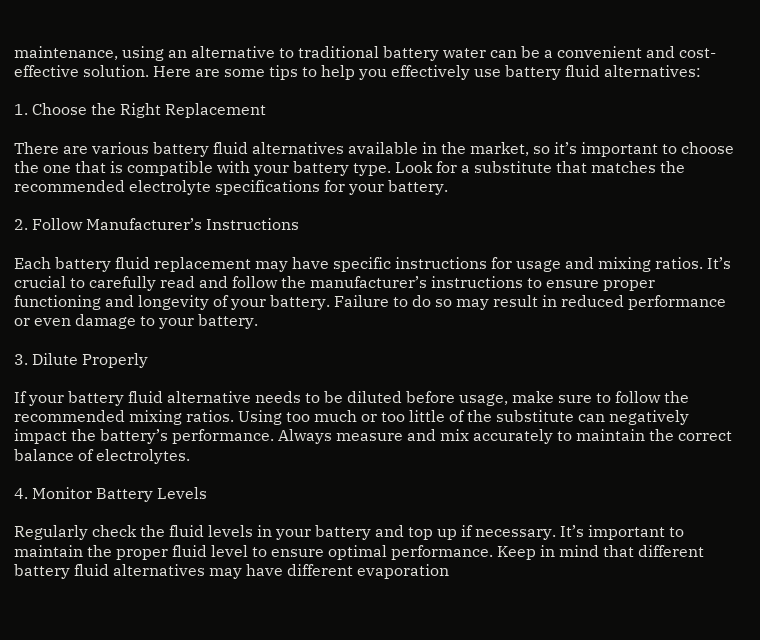maintenance, using an alternative to traditional battery water can be a convenient and cost-effective solution. Here are some tips to help you effectively use battery fluid alternatives:

1. Choose the Right Replacement

There are various battery fluid alternatives available in the market, so it’s important to choose the one that is compatible with your battery type. Look for a substitute that matches the recommended electrolyte specifications for your battery.

2. Follow Manufacturer’s Instructions

Each battery fluid replacement may have specific instructions for usage and mixing ratios. It’s crucial to carefully read and follow the manufacturer’s instructions to ensure proper functioning and longevity of your battery. Failure to do so may result in reduced performance or even damage to your battery.

3. Dilute Properly

If your battery fluid alternative needs to be diluted before usage, make sure to follow the recommended mixing ratios. Using too much or too little of the substitute can negatively impact the battery’s performance. Always measure and mix accurately to maintain the correct balance of electrolytes.

4. Monitor Battery Levels

Regularly check the fluid levels in your battery and top up if necessary. It’s important to maintain the proper fluid level to ensure optimal performance. Keep in mind that different battery fluid alternatives may have different evaporation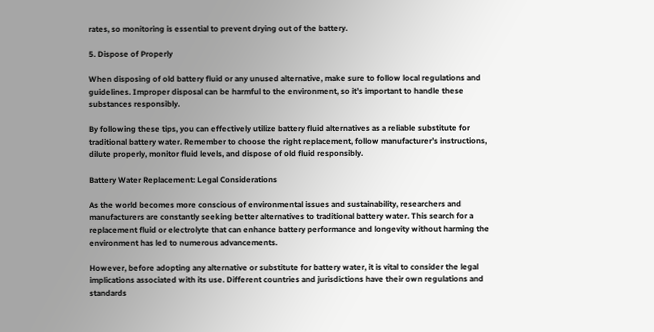rates, so monitoring is essential to prevent drying out of the battery.

5. Dispose of Properly

When disposing of old battery fluid or any unused alternative, make sure to follow local regulations and guidelines. Improper disposal can be harmful to the environment, so it’s important to handle these substances responsibly.

By following these tips, you can effectively utilize battery fluid alternatives as a reliable substitute for traditional battery water. Remember to choose the right replacement, follow manufacturer’s instructions, dilute properly, monitor fluid levels, and dispose of old fluid responsibly.

Battery Water Replacement: Legal Considerations

As the world becomes more conscious of environmental issues and sustainability, researchers and manufacturers are constantly seeking better alternatives to traditional battery water. This search for a replacement fluid or electrolyte that can enhance battery performance and longevity without harming the environment has led to numerous advancements.

However, before adopting any alternative or substitute for battery water, it is vital to consider the legal implications associated with its use. Different countries and jurisdictions have their own regulations and standards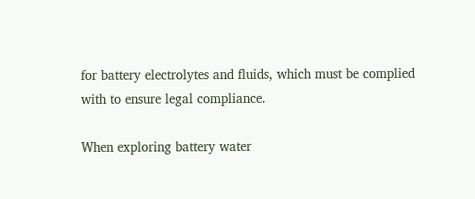for battery electrolytes and fluids, which must be complied with to ensure legal compliance.

When exploring battery water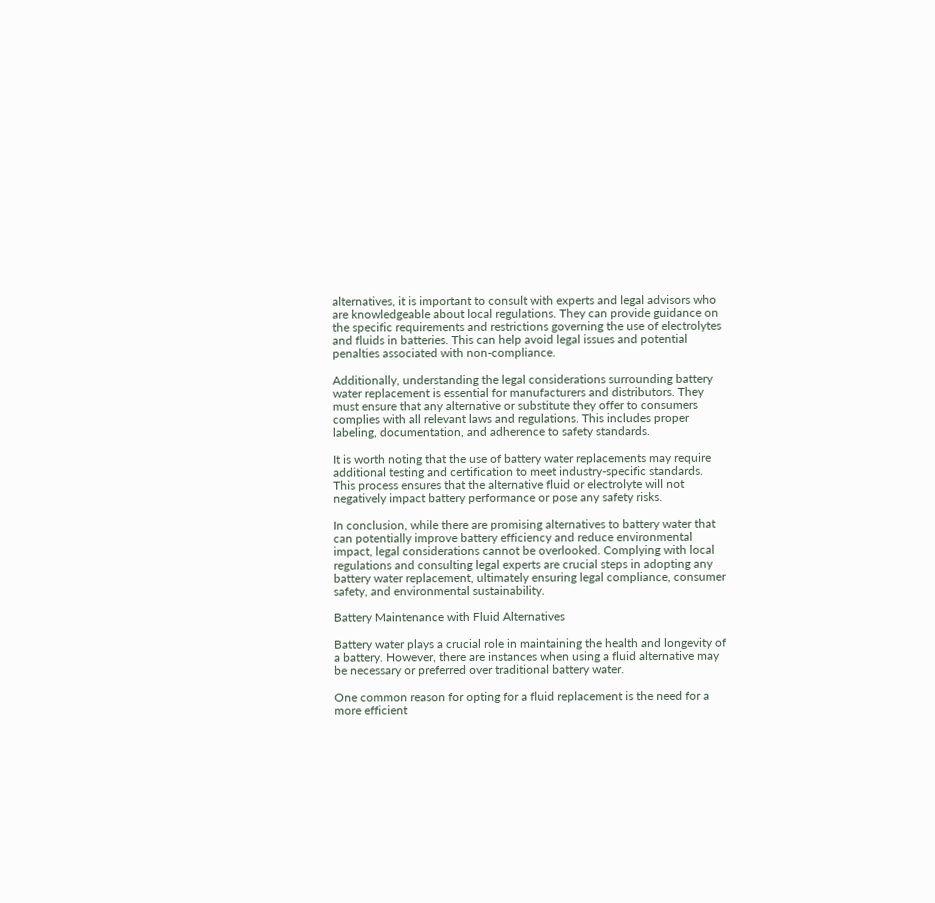alternatives, it is important to consult with experts and legal advisors who are knowledgeable about local regulations. They can provide guidance on the specific requirements and restrictions governing the use of electrolytes and fluids in batteries. This can help avoid legal issues and potential penalties associated with non-compliance.

Additionally, understanding the legal considerations surrounding battery water replacement is essential for manufacturers and distributors. They must ensure that any alternative or substitute they offer to consumers complies with all relevant laws and regulations. This includes proper labeling, documentation, and adherence to safety standards.

It is worth noting that the use of battery water replacements may require additional testing and certification to meet industry-specific standards. This process ensures that the alternative fluid or electrolyte will not negatively impact battery performance or pose any safety risks.

In conclusion, while there are promising alternatives to battery water that can potentially improve battery efficiency and reduce environmental impact, legal considerations cannot be overlooked. Complying with local regulations and consulting legal experts are crucial steps in adopting any battery water replacement, ultimately ensuring legal compliance, consumer safety, and environmental sustainability.

Battery Maintenance with Fluid Alternatives

Battery water plays a crucial role in maintaining the health and longevity of a battery. However, there are instances when using a fluid alternative may be necessary or preferred over traditional battery water.

One common reason for opting for a fluid replacement is the need for a more efficient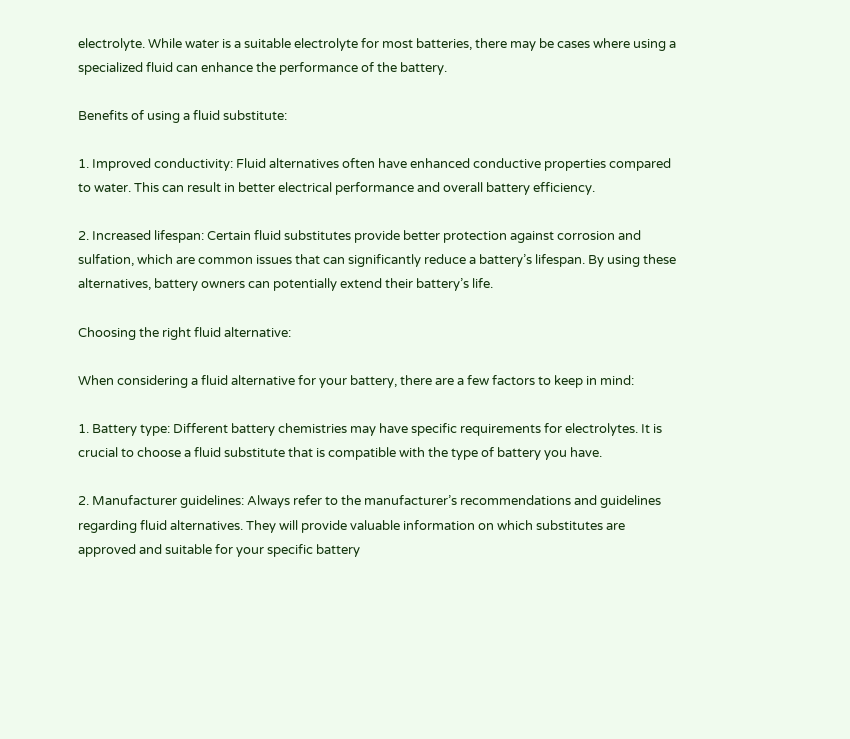electrolyte. While water is a suitable electrolyte for most batteries, there may be cases where using a specialized fluid can enhance the performance of the battery.

Benefits of using a fluid substitute:

1. Improved conductivity: Fluid alternatives often have enhanced conductive properties compared to water. This can result in better electrical performance and overall battery efficiency.

2. Increased lifespan: Certain fluid substitutes provide better protection against corrosion and sulfation, which are common issues that can significantly reduce a battery’s lifespan. By using these alternatives, battery owners can potentially extend their battery’s life.

Choosing the right fluid alternative:

When considering a fluid alternative for your battery, there are a few factors to keep in mind:

1. Battery type: Different battery chemistries may have specific requirements for electrolytes. It is crucial to choose a fluid substitute that is compatible with the type of battery you have.

2. Manufacturer guidelines: Always refer to the manufacturer’s recommendations and guidelines regarding fluid alternatives. They will provide valuable information on which substitutes are approved and suitable for your specific battery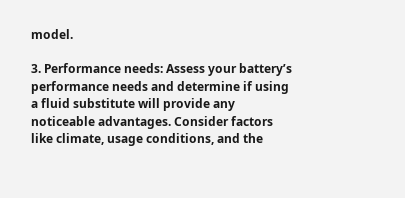model.

3. Performance needs: Assess your battery’s performance needs and determine if using a fluid substitute will provide any noticeable advantages. Consider factors like climate, usage conditions, and the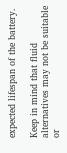expected lifespan of the battery.

Keep in mind that fluid alternatives may not be suitable or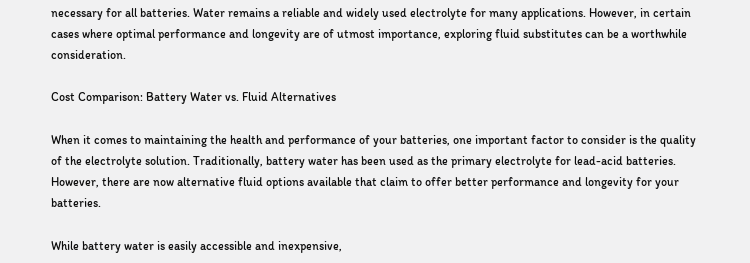necessary for all batteries. Water remains a reliable and widely used electrolyte for many applications. However, in certain cases where optimal performance and longevity are of utmost importance, exploring fluid substitutes can be a worthwhile consideration.

Cost Comparison: Battery Water vs. Fluid Alternatives

When it comes to maintaining the health and performance of your batteries, one important factor to consider is the quality of the electrolyte solution. Traditionally, battery water has been used as the primary electrolyte for lead-acid batteries. However, there are now alternative fluid options available that claim to offer better performance and longevity for your batteries.

While battery water is easily accessible and inexpensive,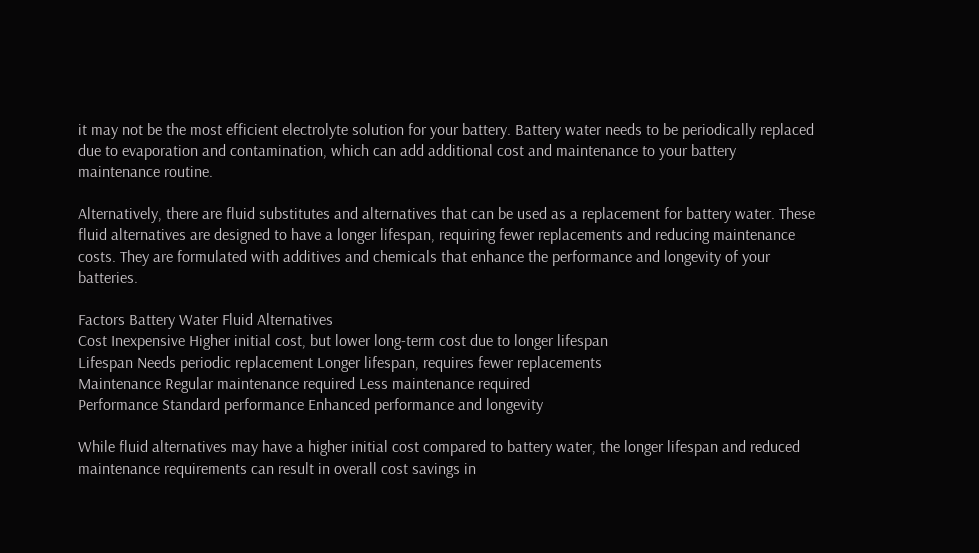it may not be the most efficient electrolyte solution for your battery. Battery water needs to be periodically replaced due to evaporation and contamination, which can add additional cost and maintenance to your battery maintenance routine.

Alternatively, there are fluid substitutes and alternatives that can be used as a replacement for battery water. These fluid alternatives are designed to have a longer lifespan, requiring fewer replacements and reducing maintenance costs. They are formulated with additives and chemicals that enhance the performance and longevity of your batteries.

Factors Battery Water Fluid Alternatives
Cost Inexpensive Higher initial cost, but lower long-term cost due to longer lifespan
Lifespan Needs periodic replacement Longer lifespan, requires fewer replacements
Maintenance Regular maintenance required Less maintenance required
Performance Standard performance Enhanced performance and longevity

While fluid alternatives may have a higher initial cost compared to battery water, the longer lifespan and reduced maintenance requirements can result in overall cost savings in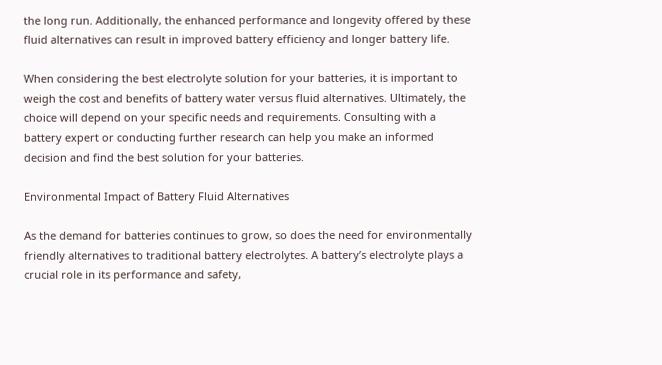the long run. Additionally, the enhanced performance and longevity offered by these fluid alternatives can result in improved battery efficiency and longer battery life.

When considering the best electrolyte solution for your batteries, it is important to weigh the cost and benefits of battery water versus fluid alternatives. Ultimately, the choice will depend on your specific needs and requirements. Consulting with a battery expert or conducting further research can help you make an informed decision and find the best solution for your batteries.

Environmental Impact of Battery Fluid Alternatives

As the demand for batteries continues to grow, so does the need for environmentally friendly alternatives to traditional battery electrolytes. A battery’s electrolyte plays a crucial role in its performance and safety,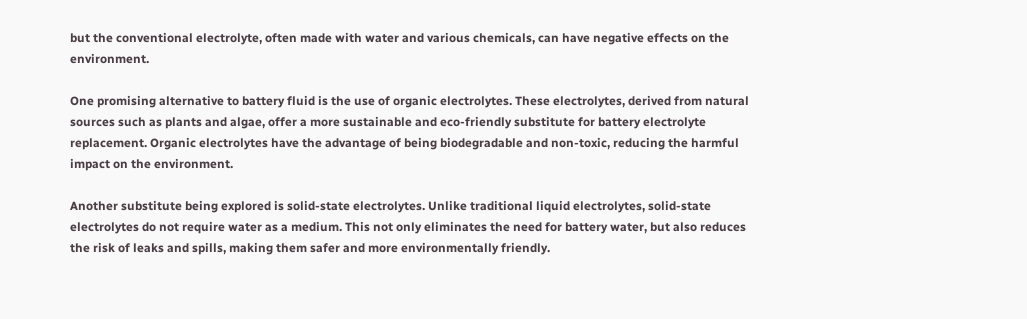but the conventional electrolyte, often made with water and various chemicals, can have negative effects on the environment.

One promising alternative to battery fluid is the use of organic electrolytes. These electrolytes, derived from natural sources such as plants and algae, offer a more sustainable and eco-friendly substitute for battery electrolyte replacement. Organic electrolytes have the advantage of being biodegradable and non-toxic, reducing the harmful impact on the environment.

Another substitute being explored is solid-state electrolytes. Unlike traditional liquid electrolytes, solid-state electrolytes do not require water as a medium. This not only eliminates the need for battery water, but also reduces the risk of leaks and spills, making them safer and more environmentally friendly.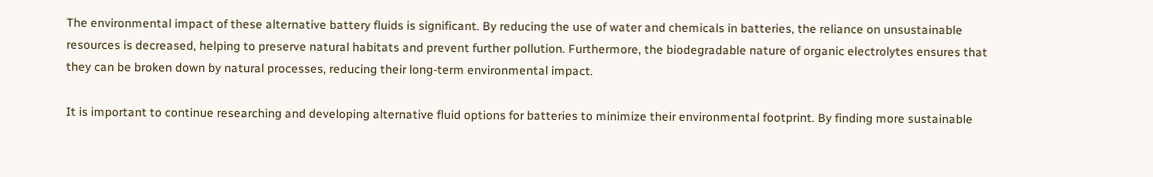The environmental impact of these alternative battery fluids is significant. By reducing the use of water and chemicals in batteries, the reliance on unsustainable resources is decreased, helping to preserve natural habitats and prevent further pollution. Furthermore, the biodegradable nature of organic electrolytes ensures that they can be broken down by natural processes, reducing their long-term environmental impact.

It is important to continue researching and developing alternative fluid options for batteries to minimize their environmental footprint. By finding more sustainable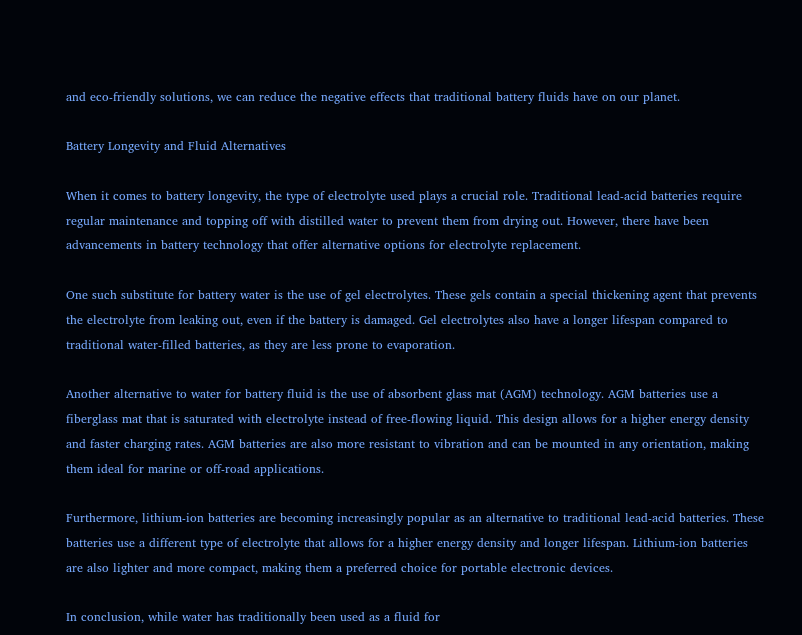and eco-friendly solutions, we can reduce the negative effects that traditional battery fluids have on our planet.

Battery Longevity and Fluid Alternatives

When it comes to battery longevity, the type of electrolyte used plays a crucial role. Traditional lead-acid batteries require regular maintenance and topping off with distilled water to prevent them from drying out. However, there have been advancements in battery technology that offer alternative options for electrolyte replacement.

One such substitute for battery water is the use of gel electrolytes. These gels contain a special thickening agent that prevents the electrolyte from leaking out, even if the battery is damaged. Gel electrolytes also have a longer lifespan compared to traditional water-filled batteries, as they are less prone to evaporation.

Another alternative to water for battery fluid is the use of absorbent glass mat (AGM) technology. AGM batteries use a fiberglass mat that is saturated with electrolyte instead of free-flowing liquid. This design allows for a higher energy density and faster charging rates. AGM batteries are also more resistant to vibration and can be mounted in any orientation, making them ideal for marine or off-road applications.

Furthermore, lithium-ion batteries are becoming increasingly popular as an alternative to traditional lead-acid batteries. These batteries use a different type of electrolyte that allows for a higher energy density and longer lifespan. Lithium-ion batteries are also lighter and more compact, making them a preferred choice for portable electronic devices.

In conclusion, while water has traditionally been used as a fluid for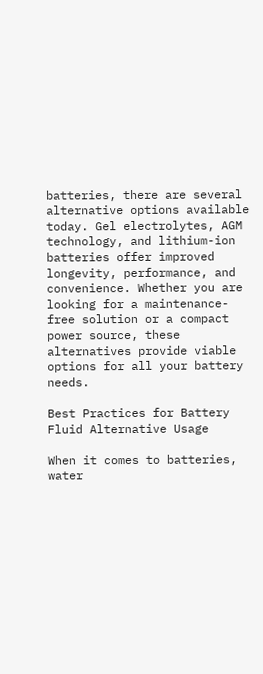batteries, there are several alternative options available today. Gel electrolytes, AGM technology, and lithium-ion batteries offer improved longevity, performance, and convenience. Whether you are looking for a maintenance-free solution or a compact power source, these alternatives provide viable options for all your battery needs.

Best Practices for Battery Fluid Alternative Usage

When it comes to batteries, water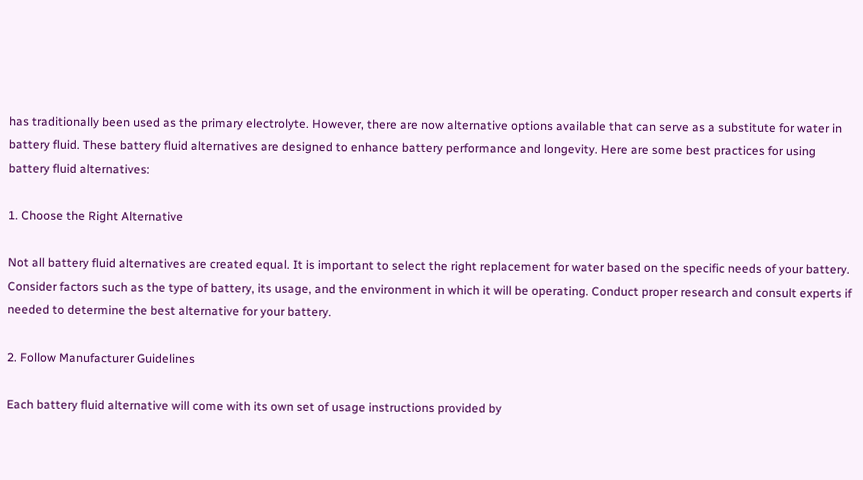has traditionally been used as the primary electrolyte. However, there are now alternative options available that can serve as a substitute for water in battery fluid. These battery fluid alternatives are designed to enhance battery performance and longevity. Here are some best practices for using battery fluid alternatives:

1. Choose the Right Alternative

Not all battery fluid alternatives are created equal. It is important to select the right replacement for water based on the specific needs of your battery. Consider factors such as the type of battery, its usage, and the environment in which it will be operating. Conduct proper research and consult experts if needed to determine the best alternative for your battery.

2. Follow Manufacturer Guidelines

Each battery fluid alternative will come with its own set of usage instructions provided by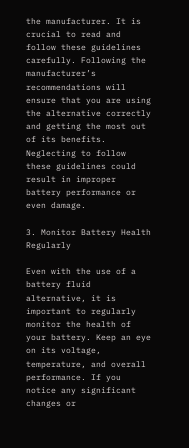the manufacturer. It is crucial to read and follow these guidelines carefully. Following the manufacturer’s recommendations will ensure that you are using the alternative correctly and getting the most out of its benefits. Neglecting to follow these guidelines could result in improper battery performance or even damage.

3. Monitor Battery Health Regularly

Even with the use of a battery fluid alternative, it is important to regularly monitor the health of your battery. Keep an eye on its voltage, temperature, and overall performance. If you notice any significant changes or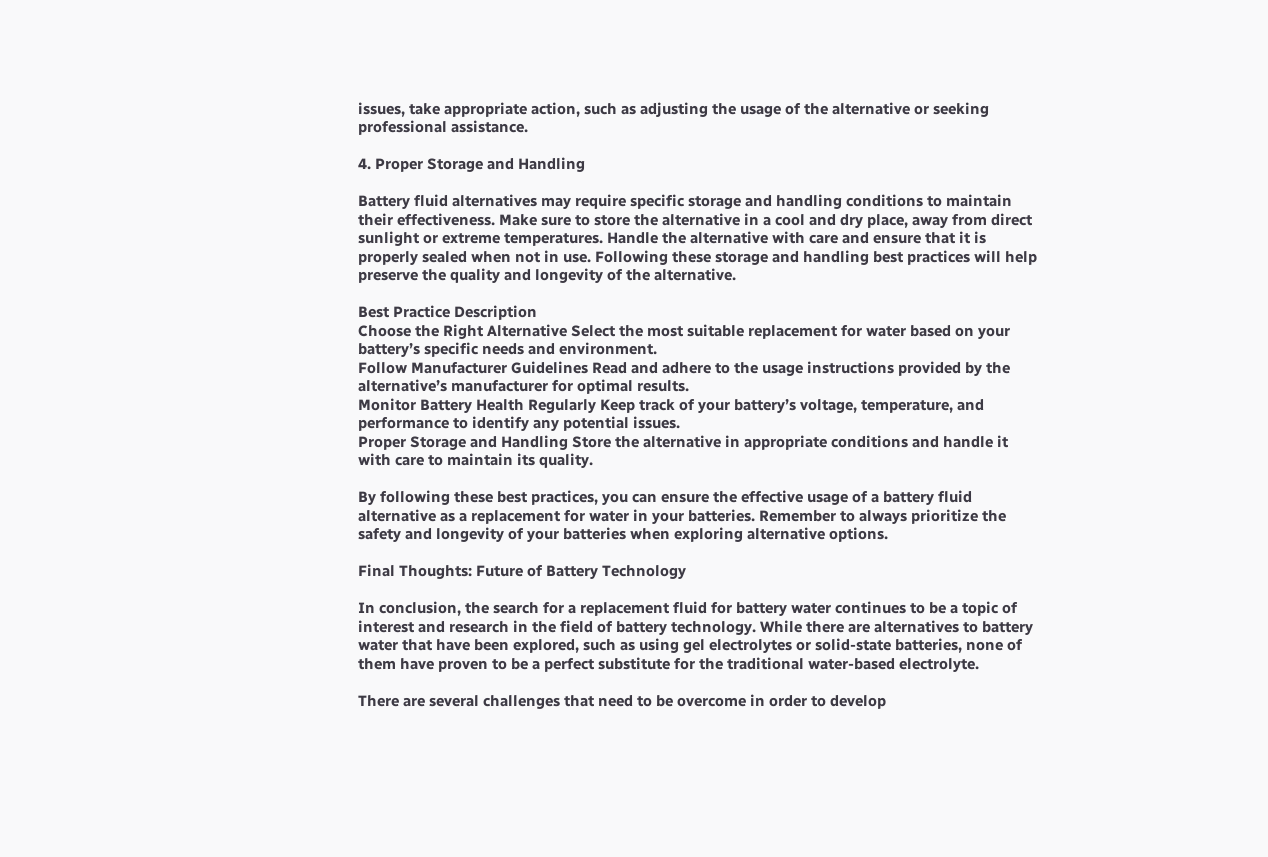issues, take appropriate action, such as adjusting the usage of the alternative or seeking professional assistance.

4. Proper Storage and Handling

Battery fluid alternatives may require specific storage and handling conditions to maintain their effectiveness. Make sure to store the alternative in a cool and dry place, away from direct sunlight or extreme temperatures. Handle the alternative with care and ensure that it is properly sealed when not in use. Following these storage and handling best practices will help preserve the quality and longevity of the alternative.

Best Practice Description
Choose the Right Alternative Select the most suitable replacement for water based on your battery’s specific needs and environment.
Follow Manufacturer Guidelines Read and adhere to the usage instructions provided by the alternative’s manufacturer for optimal results.
Monitor Battery Health Regularly Keep track of your battery’s voltage, temperature, and performance to identify any potential issues.
Proper Storage and Handling Store the alternative in appropriate conditions and handle it with care to maintain its quality.

By following these best practices, you can ensure the effective usage of a battery fluid alternative as a replacement for water in your batteries. Remember to always prioritize the safety and longevity of your batteries when exploring alternative options.

Final Thoughts: Future of Battery Technology

In conclusion, the search for a replacement fluid for battery water continues to be a topic of interest and research in the field of battery technology. While there are alternatives to battery water that have been explored, such as using gel electrolytes or solid-state batteries, none of them have proven to be a perfect substitute for the traditional water-based electrolyte.

There are several challenges that need to be overcome in order to develop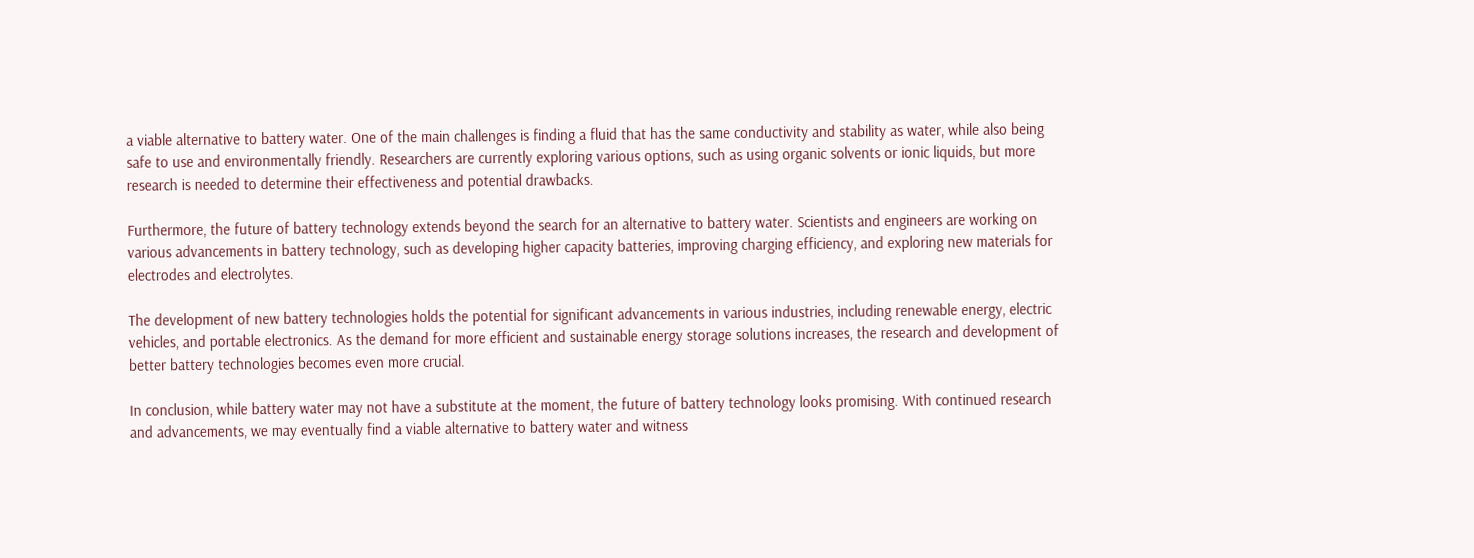a viable alternative to battery water. One of the main challenges is finding a fluid that has the same conductivity and stability as water, while also being safe to use and environmentally friendly. Researchers are currently exploring various options, such as using organic solvents or ionic liquids, but more research is needed to determine their effectiveness and potential drawbacks.

Furthermore, the future of battery technology extends beyond the search for an alternative to battery water. Scientists and engineers are working on various advancements in battery technology, such as developing higher capacity batteries, improving charging efficiency, and exploring new materials for electrodes and electrolytes.

The development of new battery technologies holds the potential for significant advancements in various industries, including renewable energy, electric vehicles, and portable electronics. As the demand for more efficient and sustainable energy storage solutions increases, the research and development of better battery technologies becomes even more crucial.

In conclusion, while battery water may not have a substitute at the moment, the future of battery technology looks promising. With continued research and advancements, we may eventually find a viable alternative to battery water and witness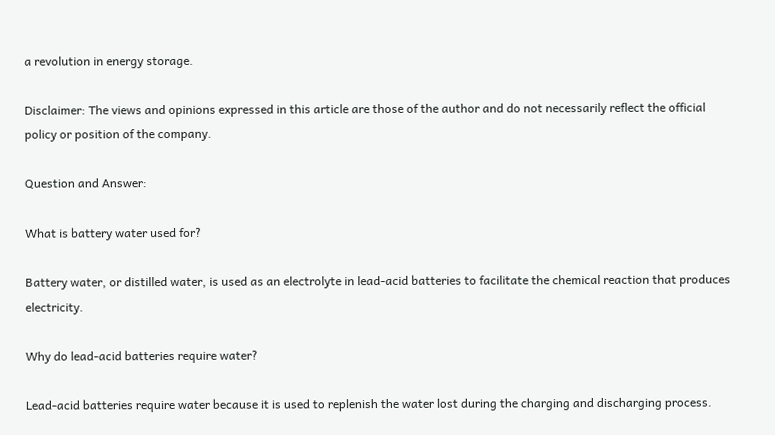a revolution in energy storage.

Disclaimer: The views and opinions expressed in this article are those of the author and do not necessarily reflect the official policy or position of the company.

Question and Answer:

What is battery water used for?

Battery water, or distilled water, is used as an electrolyte in lead-acid batteries to facilitate the chemical reaction that produces electricity.

Why do lead-acid batteries require water?

Lead-acid batteries require water because it is used to replenish the water lost during the charging and discharging process.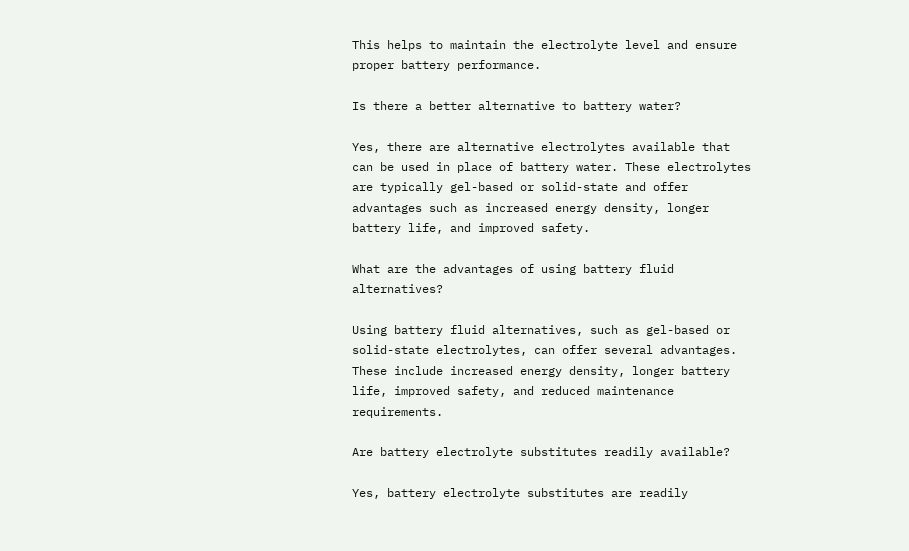This helps to maintain the electrolyte level and ensure proper battery performance.

Is there a better alternative to battery water?

Yes, there are alternative electrolytes available that can be used in place of battery water. These electrolytes are typically gel-based or solid-state and offer advantages such as increased energy density, longer battery life, and improved safety.

What are the advantages of using battery fluid alternatives?

Using battery fluid alternatives, such as gel-based or solid-state electrolytes, can offer several advantages. These include increased energy density, longer battery life, improved safety, and reduced maintenance requirements.

Are battery electrolyte substitutes readily available?

Yes, battery electrolyte substitutes are readily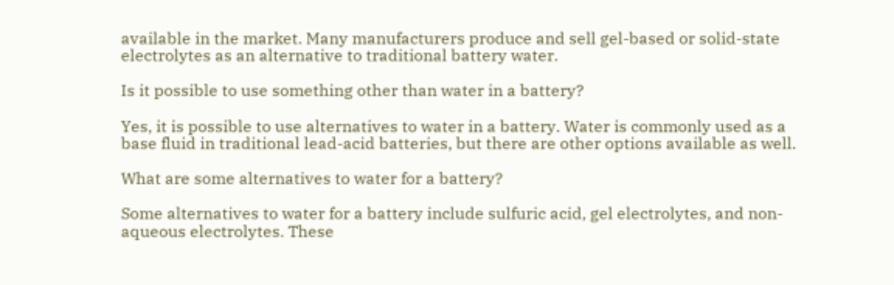available in the market. Many manufacturers produce and sell gel-based or solid-state electrolytes as an alternative to traditional battery water.

Is it possible to use something other than water in a battery?

Yes, it is possible to use alternatives to water in a battery. Water is commonly used as a base fluid in traditional lead-acid batteries, but there are other options available as well.

What are some alternatives to water for a battery?

Some alternatives to water for a battery include sulfuric acid, gel electrolytes, and non-aqueous electrolytes. These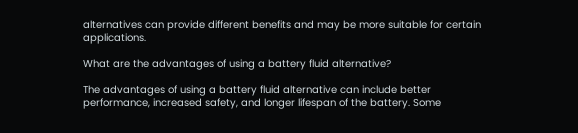alternatives can provide different benefits and may be more suitable for certain applications.

What are the advantages of using a battery fluid alternative?

The advantages of using a battery fluid alternative can include better performance, increased safety, and longer lifespan of the battery. Some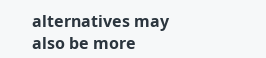alternatives may also be more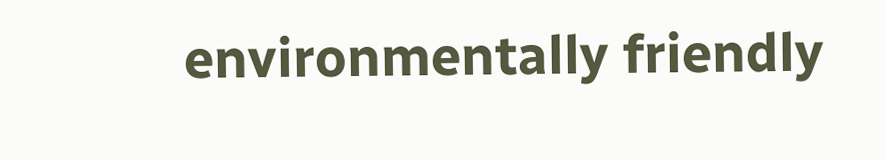environmentally friendly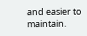and easier to maintain.